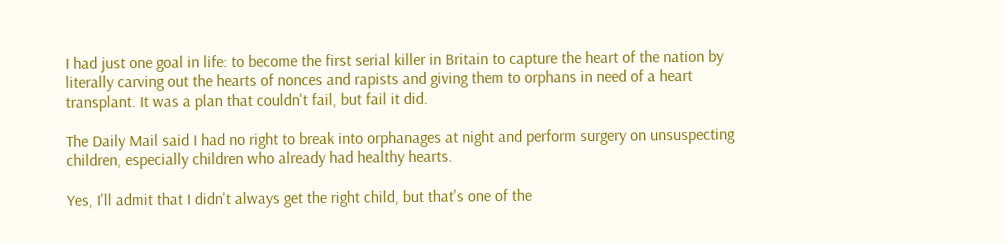I had just one goal in life: to become the first serial killer in Britain to capture the heart of the nation by literally carving out the hearts of nonces and rapists and giving them to orphans in need of a heart transplant. It was a plan that couldn't fail, but fail it did.

The Daily Mail said I had no right to break into orphanages at night and perform surgery on unsuspecting children, especially children who already had healthy hearts.

Yes, I'll admit that I didn't always get the right child, but that's one of the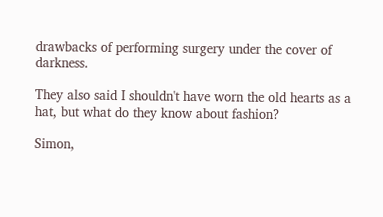drawbacks of performing surgery under the cover of darkness.

They also said I shouldn't have worn the old hearts as a hat, but what do they know about fashion?

Simon,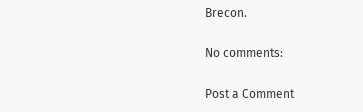Brecon.

No comments:

Post a Comment